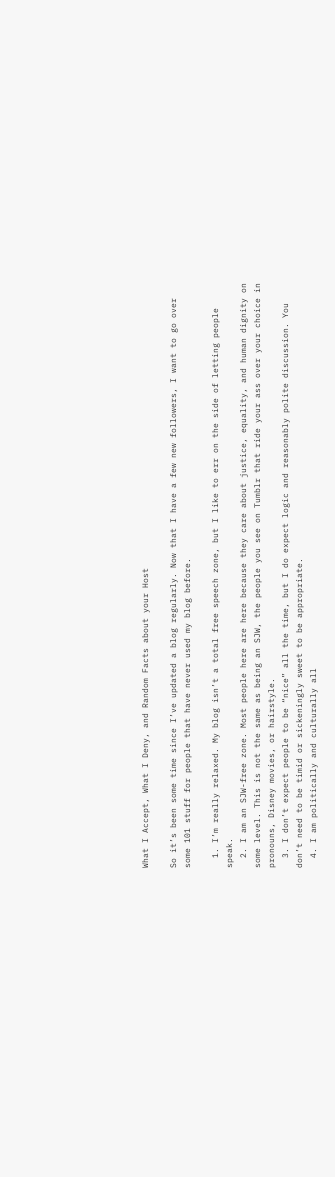What I Accept, What I Deny, and Random Facts about your Host

So it’s been some time since I’ve updated a blog regularly. Now that I have a few new followers, I want to go over some 101 stuff for people that have never used my blog before.

  1. I’m really relaxed. My blog isn’t a total free speech zone, but I like to err on the side of letting people speak.
  2. I am an SJW-free zone. Most people here are here because they care about justice, equality, and human dignity on some level. This is not the same as being an SJW, the people you see on Tumblr that ride your ass over your choice in pronouns, Disney movies, or hairstyle.
  3. I don’t expect people to be “nice” all the time, but I do expect logic and reasonably polite discussion. You don’t need to be timid or sickeningly sweet to be appropriate.
  4. I am politically and culturally all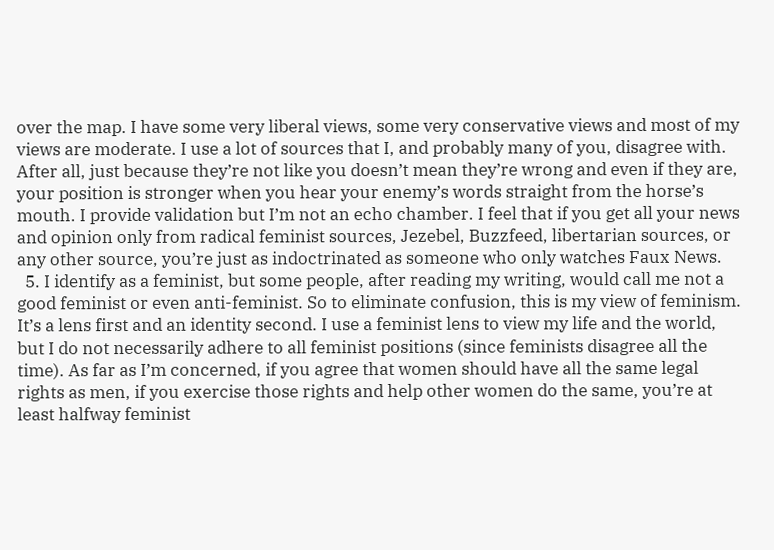over the map. I have some very liberal views, some very conservative views and most of my views are moderate. I use a lot of sources that I, and probably many of you, disagree with. After all, just because they’re not like you doesn’t mean they’re wrong and even if they are, your position is stronger when you hear your enemy’s words straight from the horse’s mouth. I provide validation but I’m not an echo chamber. I feel that if you get all your news and opinion only from radical feminist sources, Jezebel, Buzzfeed, libertarian sources, or any other source, you’re just as indoctrinated as someone who only watches Faux News.
  5. I identify as a feminist, but some people, after reading my writing, would call me not a good feminist or even anti-feminist. So to eliminate confusion, this is my view of feminism. It’s a lens first and an identity second. I use a feminist lens to view my life and the world, but I do not necessarily adhere to all feminist positions (since feminists disagree all the time). As far as I’m concerned, if you agree that women should have all the same legal rights as men, if you exercise those rights and help other women do the same, you’re at least halfway feminist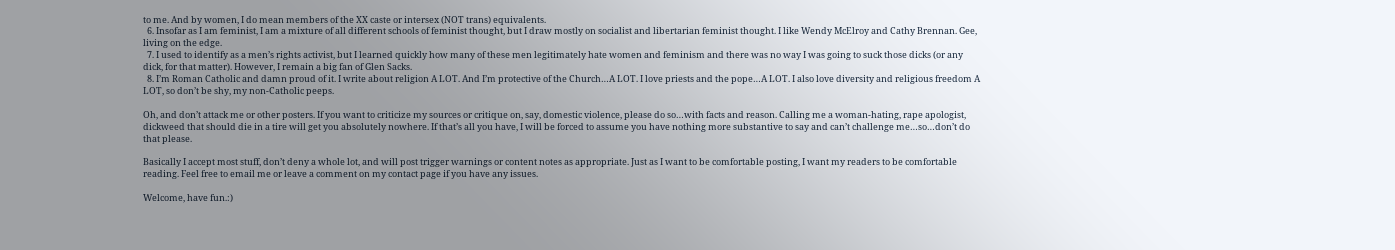to me. And by women, I do mean members of the XX caste or intersex (NOT trans) equivalents.
  6. Insofar as I am feminist, I am a mixture of all different schools of feminist thought, but I draw mostly on socialist and libertarian feminist thought. I like Wendy McElroy and Cathy Brennan. Gee, living on the edge.
  7. I used to identify as a men’s rights activist, but I learned quickly how many of these men legitimately hate women and feminism and there was no way I was going to suck those dicks (or any dick, for that matter). However, I remain a big fan of Glen Sacks.
  8. I’m Roman Catholic and damn proud of it. I write about religion A LOT. And I’m protective of the Church…A LOT. I love priests and the pope…A LOT. I also love diversity and religious freedom A LOT, so don’t be shy, my non-Catholic peeps.

Oh, and don’t attack me or other posters. If you want to criticize my sources or critique on, say, domestic violence, please do so…with facts and reason. Calling me a woman-hating, rape apologist, dickweed that should die in a tire will get you absolutely nowhere. If that’s all you have, I will be forced to assume you have nothing more substantive to say and can’t challenge me…so…don’t do that please.

Basically I accept most stuff, don’t deny a whole lot, and will post trigger warnings or content notes as appropriate. Just as I want to be comfortable posting, I want my readers to be comfortable reading. Feel free to email me or leave a comment on my contact page if you have any issues.

Welcome, have fun.:)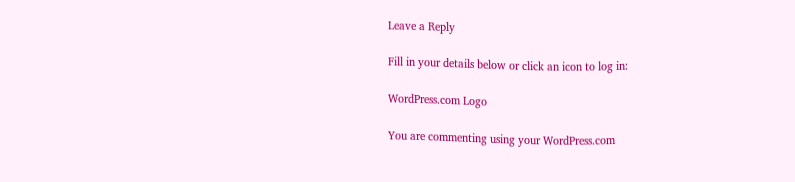Leave a Reply

Fill in your details below or click an icon to log in:

WordPress.com Logo

You are commenting using your WordPress.com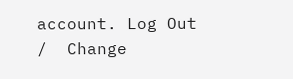account. Log Out /  Change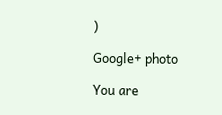)

Google+ photo

You are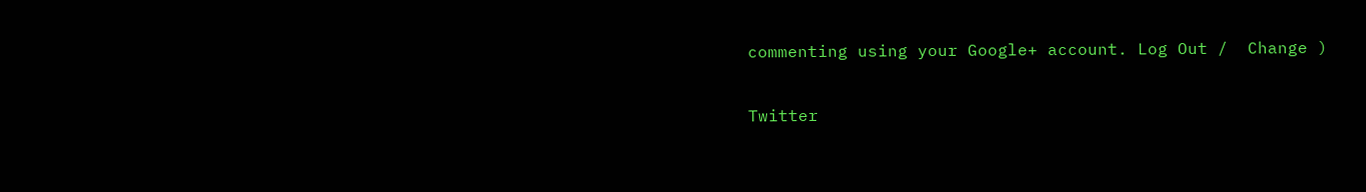commenting using your Google+ account. Log Out /  Change )

Twitter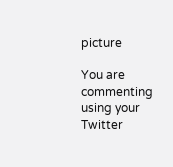picture

You are commenting using your Twitter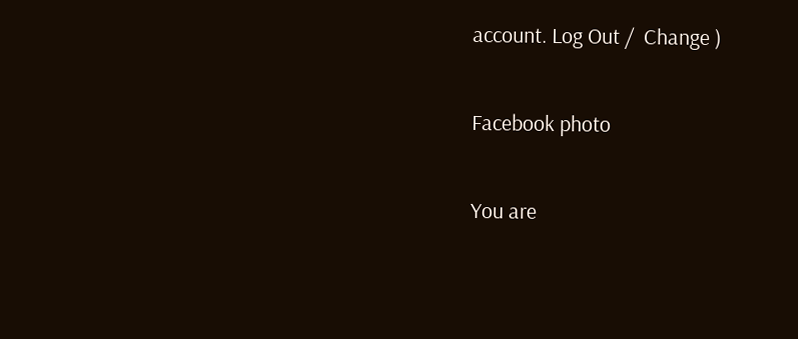account. Log Out /  Change )

Facebook photo

You are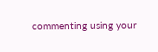commenting using your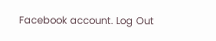Facebook account. Log Out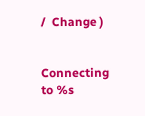/  Change )


Connecting to %s